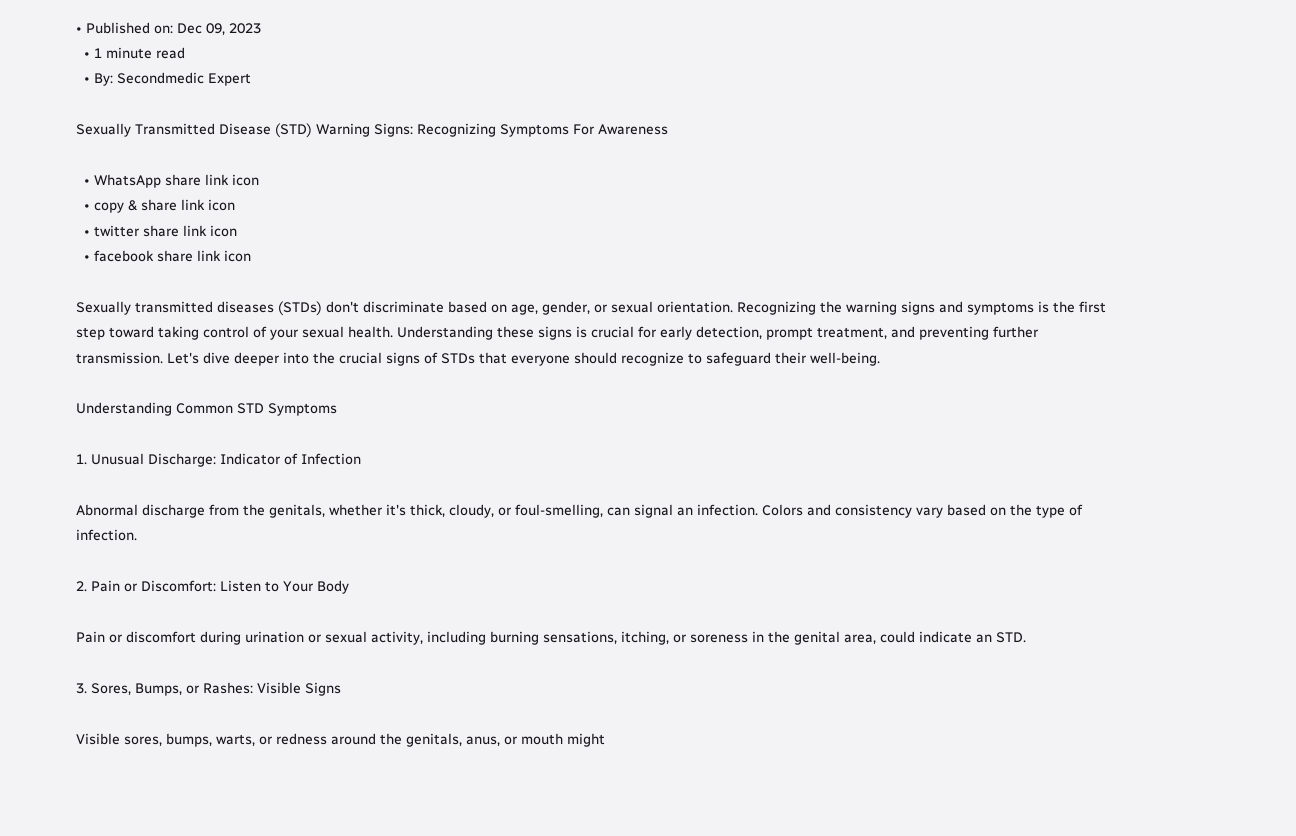• Published on: Dec 09, 2023
  • 1 minute read
  • By: Secondmedic Expert

Sexually Transmitted Disease (STD) Warning Signs: Recognizing Symptoms For Awareness

  • WhatsApp share link icon
  • copy & share link icon
  • twitter share link icon
  • facebook share link icon

Sexually transmitted diseases (STDs) don't discriminate based on age, gender, or sexual orientation. Recognizing the warning signs and symptoms is the first step toward taking control of your sexual health. Understanding these signs is crucial for early detection, prompt treatment, and preventing further transmission. Let's dive deeper into the crucial signs of STDs that everyone should recognize to safeguard their well-being.

Understanding Common STD Symptoms

1. Unusual Discharge: Indicator of Infection

Abnormal discharge from the genitals, whether it's thick, cloudy, or foul-smelling, can signal an infection. Colors and consistency vary based on the type of infection.

2. Pain or Discomfort: Listen to Your Body

Pain or discomfort during urination or sexual activity, including burning sensations, itching, or soreness in the genital area, could indicate an STD.

3. Sores, Bumps, or Rashes: Visible Signs

Visible sores, bumps, warts, or redness around the genitals, anus, or mouth might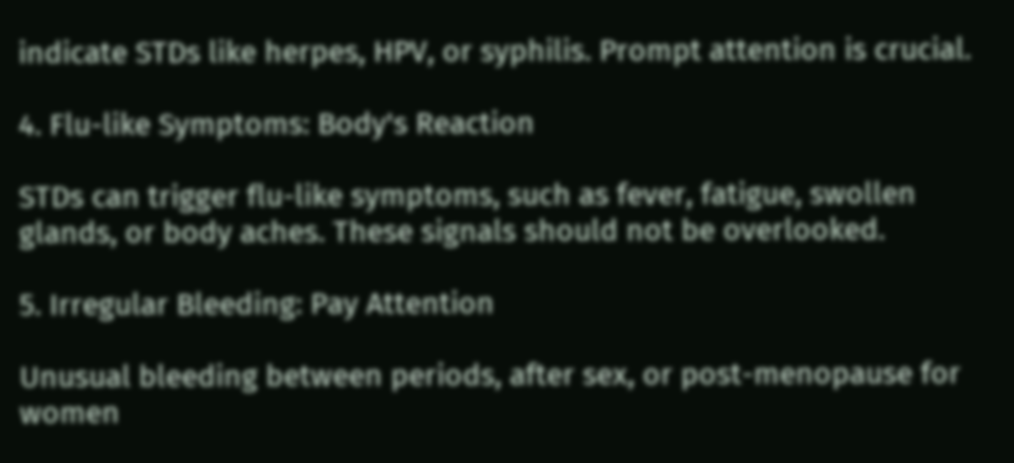indicate STDs like herpes, HPV, or syphilis. Prompt attention is crucial.

4. Flu-like Symptoms: Body's Reaction

STDs can trigger flu-like symptoms, such as fever, fatigue, swollen glands, or body aches. These signals should not be overlooked.

5. Irregular Bleeding: Pay Attention

Unusual bleeding between periods, after sex, or post-menopause for women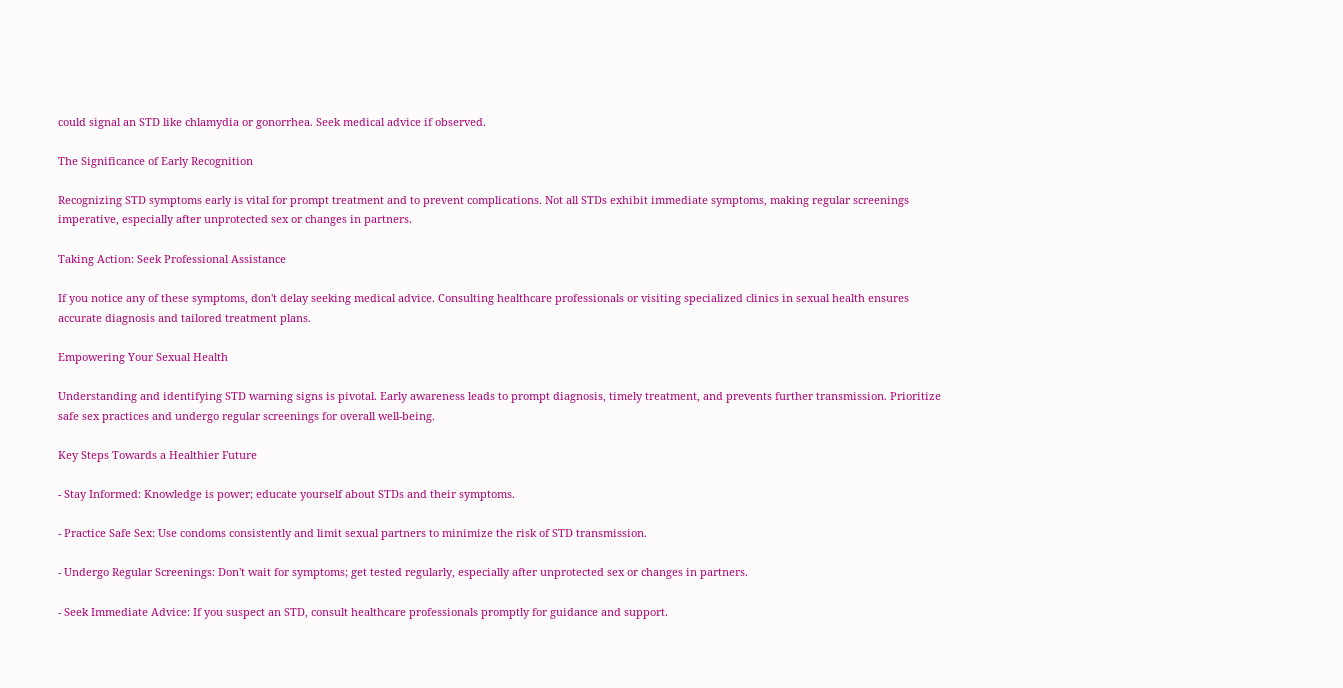could signal an STD like chlamydia or gonorrhea. Seek medical advice if observed.

The Significance of Early Recognition

Recognizing STD symptoms early is vital for prompt treatment and to prevent complications. Not all STDs exhibit immediate symptoms, making regular screenings imperative, especially after unprotected sex or changes in partners.

Taking Action: Seek Professional Assistance

If you notice any of these symptoms, don't delay seeking medical advice. Consulting healthcare professionals or visiting specialized clinics in sexual health ensures accurate diagnosis and tailored treatment plans.

Empowering Your Sexual Health

Understanding and identifying STD warning signs is pivotal. Early awareness leads to prompt diagnosis, timely treatment, and prevents further transmission. Prioritize safe sex practices and undergo regular screenings for overall well-being.

Key Steps Towards a Healthier Future

- Stay Informed: Knowledge is power; educate yourself about STDs and their symptoms.

- Practice Safe Sex: Use condoms consistently and limit sexual partners to minimize the risk of STD transmission.

- Undergo Regular Screenings: Don't wait for symptoms; get tested regularly, especially after unprotected sex or changes in partners.

- Seek Immediate Advice: If you suspect an STD, consult healthcare professionals promptly for guidance and support.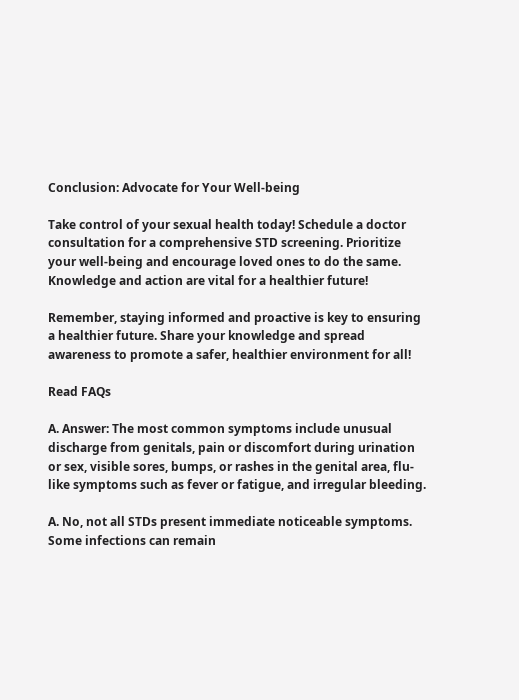Conclusion: Advocate for Your Well-being

Take control of your sexual health today! Schedule a doctor consultation for a comprehensive STD screening. Prioritize your well-being and encourage loved ones to do the same. Knowledge and action are vital for a healthier future!

Remember, staying informed and proactive is key to ensuring a healthier future. Share your knowledge and spread awareness to promote a safer, healthier environment for all!

Read FAQs

A. Answer: The most common symptoms include unusual discharge from genitals, pain or discomfort during urination or sex, visible sores, bumps, or rashes in the genital area, flu-like symptoms such as fever or fatigue, and irregular bleeding.

A. No, not all STDs present immediate noticeable symptoms. Some infections can remain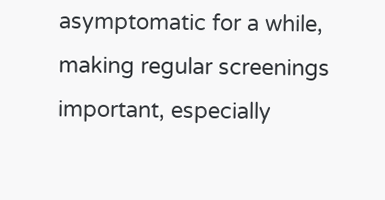asymptomatic for a while, making regular screenings important, especially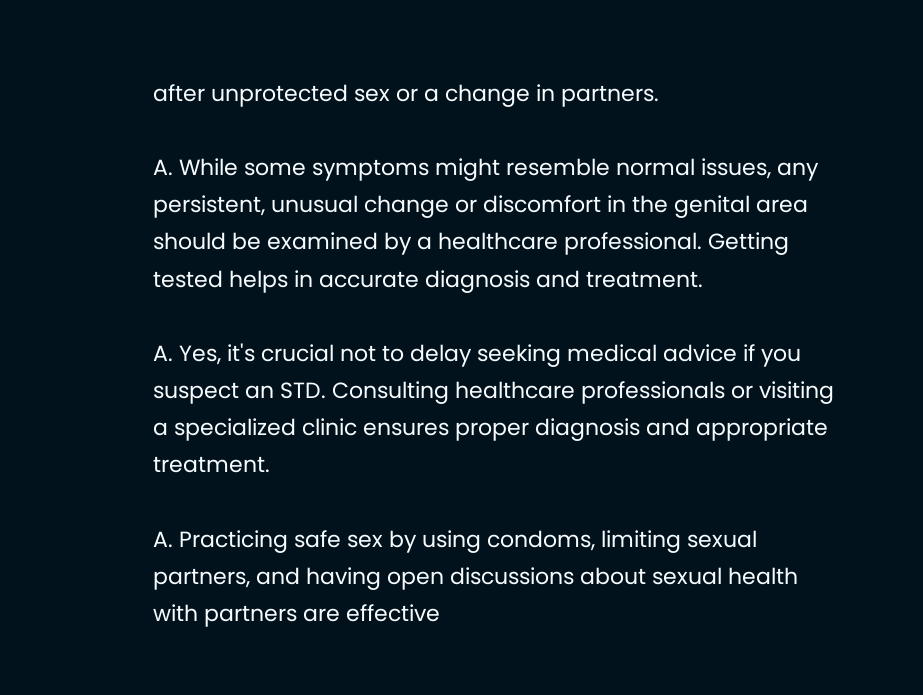after unprotected sex or a change in partners.

A. While some symptoms might resemble normal issues, any persistent, unusual change or discomfort in the genital area should be examined by a healthcare professional. Getting tested helps in accurate diagnosis and treatment.

A. Yes, it's crucial not to delay seeking medical advice if you suspect an STD. Consulting healthcare professionals or visiting a specialized clinic ensures proper diagnosis and appropriate treatment.

A. Practicing safe sex by using condoms, limiting sexual partners, and having open discussions about sexual health with partners are effective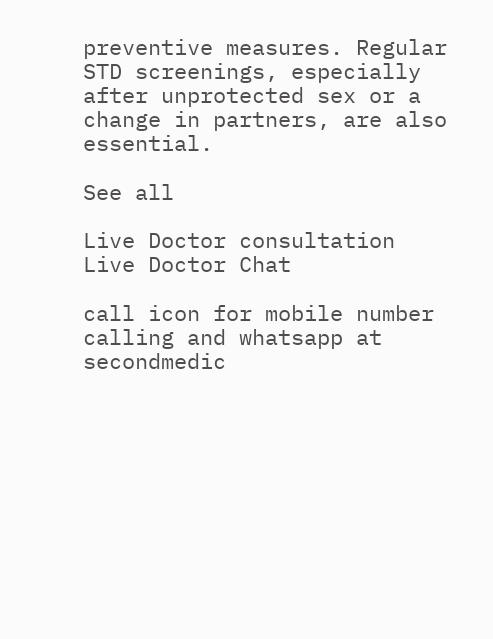preventive measures. Regular STD screenings, especially after unprotected sex or a change in partners, are also essential.

See all

Live Doctor consultation
Live Doctor Chat

call icon for mobile number calling and whatsapp at secondmedic